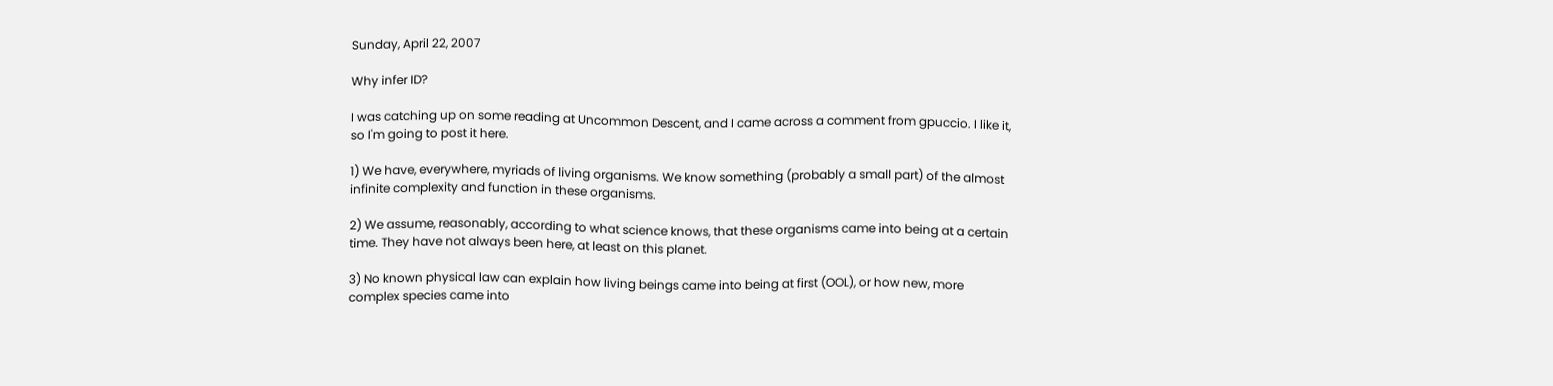Sunday, April 22, 2007

Why infer ID?

I was catching up on some reading at Uncommon Descent, and I came across a comment from gpuccio. I like it, so I'm going to post it here.

1) We have, everywhere, myriads of living organisms. We know something (probably a small part) of the almost infinite complexity and function in these organisms.

2) We assume, reasonably, according to what science knows, that these organisms came into being at a certain time. They have not always been here, at least on this planet.

3) No known physical law can explain how living beings came into being at first (OOL), or how new, more complex species came into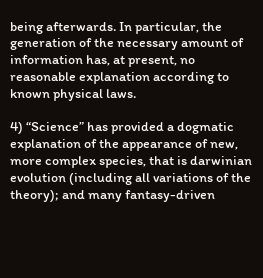being afterwards. In particular, the generation of the necessary amount of information has, at present, no reasonable explanation according to known physical laws.

4) “Science” has provided a dogmatic explanation of the appearance of new, more complex species, that is darwinian evolution (including all variations of the theory); and many fantasy-driven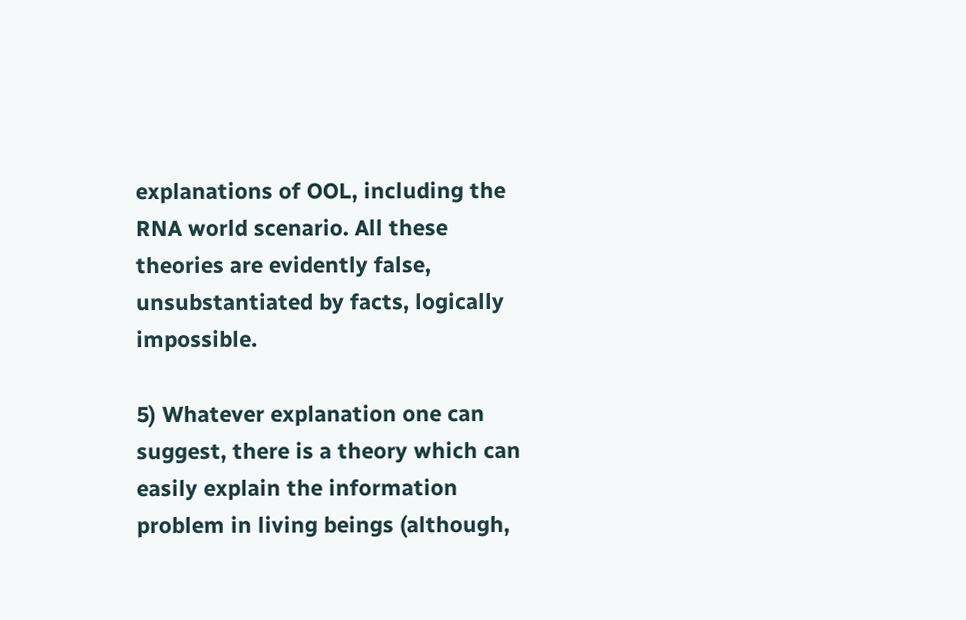explanations of OOL, including the RNA world scenario. All these theories are evidently false, unsubstantiated by facts, logically impossible.

5) Whatever explanation one can suggest, there is a theory which can easily explain the information problem in living beings (although,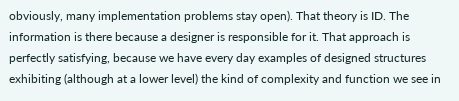obviously, many implementation problems stay open). That theory is ID. The information is there because a designer is responsible for it. That approach is perfectly satisfying, because we have every day examples of designed structures exhibiting (although at a lower level) the kind of complexity and function we see in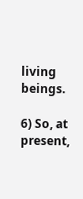living beings.

6) So, at present,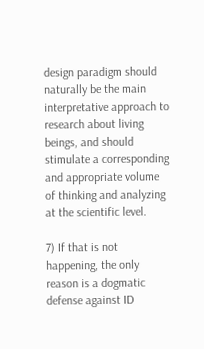design paradigm should naturally be the main interpretative approach to research about living beings, and should stimulate a corresponding and appropriate volume of thinking and analyzing at the scientific level.

7) If that is not happening, the only reason is a dogmatic defense against ID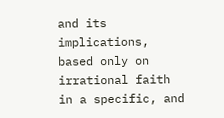and its implications, based only on irrational faith in a specific, and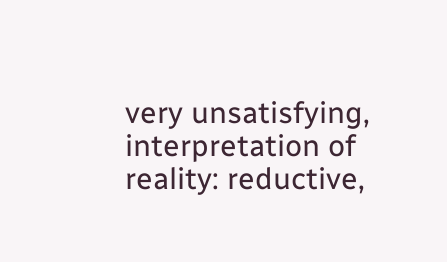very unsatisfying, interpretation of reality: reductive,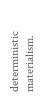deterministic materialism.